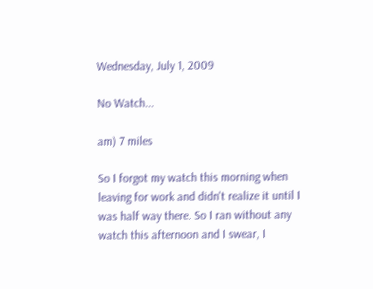Wednesday, July 1, 2009

No Watch...

am) 7 miles

So I forgot my watch this morning when leaving for work and didn't realize it until I was half way there. So I ran without any watch this afternoon and I swear, I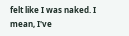felt like I was naked. I mean, I've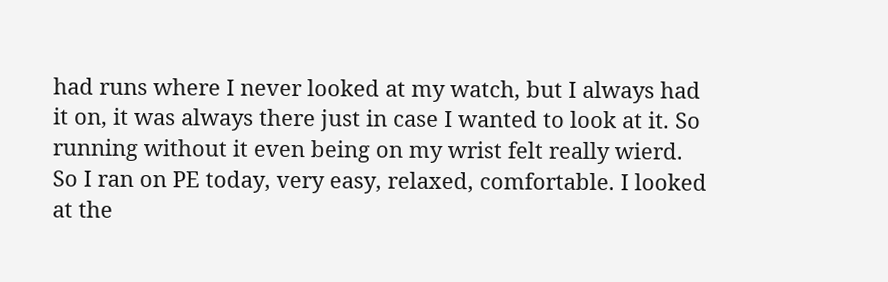had runs where I never looked at my watch, but I always had it on, it was always there just in case I wanted to look at it. So running without it even being on my wrist felt really wierd. So I ran on PE today, very easy, relaxed, comfortable. I looked at the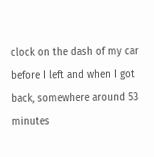clock on the dash of my car before I left and when I got back, somewhere around 53 minutes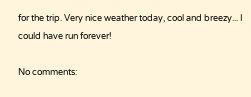for the trip. Very nice weather today, cool and breezy... I could have run forever!

No comments: